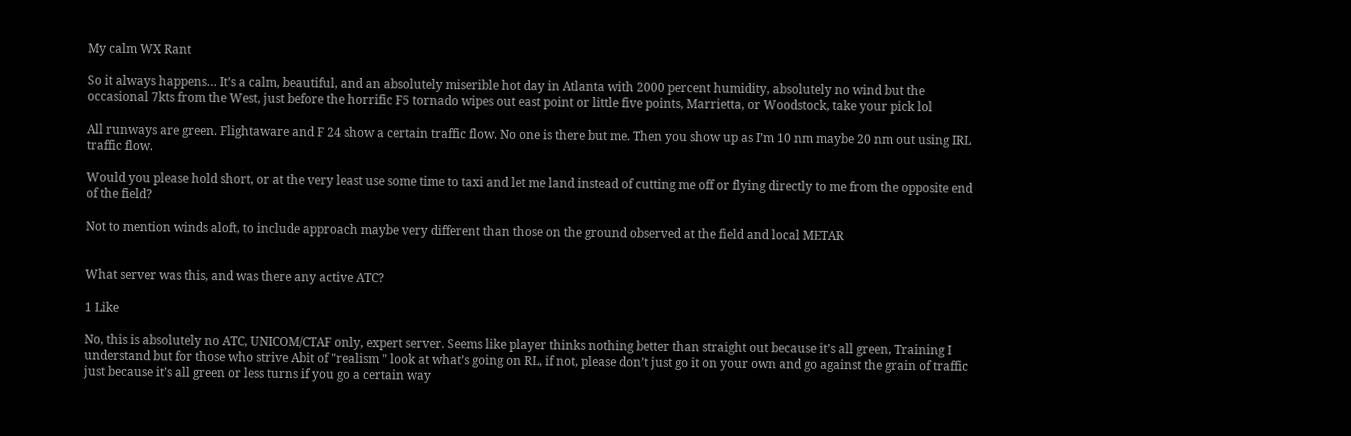My calm WX Rant

So it always happens… It’s a calm, beautiful, and an absolutely miserible hot day in Atlanta with 2000 percent humidity, absolutely no wind but the occasional 7kts from the West, just before the horrific F5 tornado wipes out east point or little five points, Marrietta, or Woodstock, take your pick lol

All runways are green. Flightaware and F 24 show a certain traffic flow. No one is there but me. Then you show up as I’m 10 nm maybe 20 nm out using IRL traffic flow.

Would you please hold short, or at the very least use some time to taxi and let me land instead of cutting me off or flying directly to me from the opposite end of the field?

Not to mention winds aloft, to include approach maybe very different than those on the ground observed at the field and local METAR


What server was this, and was there any active ATC?

1 Like

No, this is absolutely no ATC, UNICOM/CTAF only, expert server. Seems like player thinks nothing better than straight out because it’s all green, Training I understand but for those who strive Abit of "realism " look at what’s going on RL, if not, please don’t just go it on your own and go against the grain of traffic just because it’s all green or less turns if you go a certain way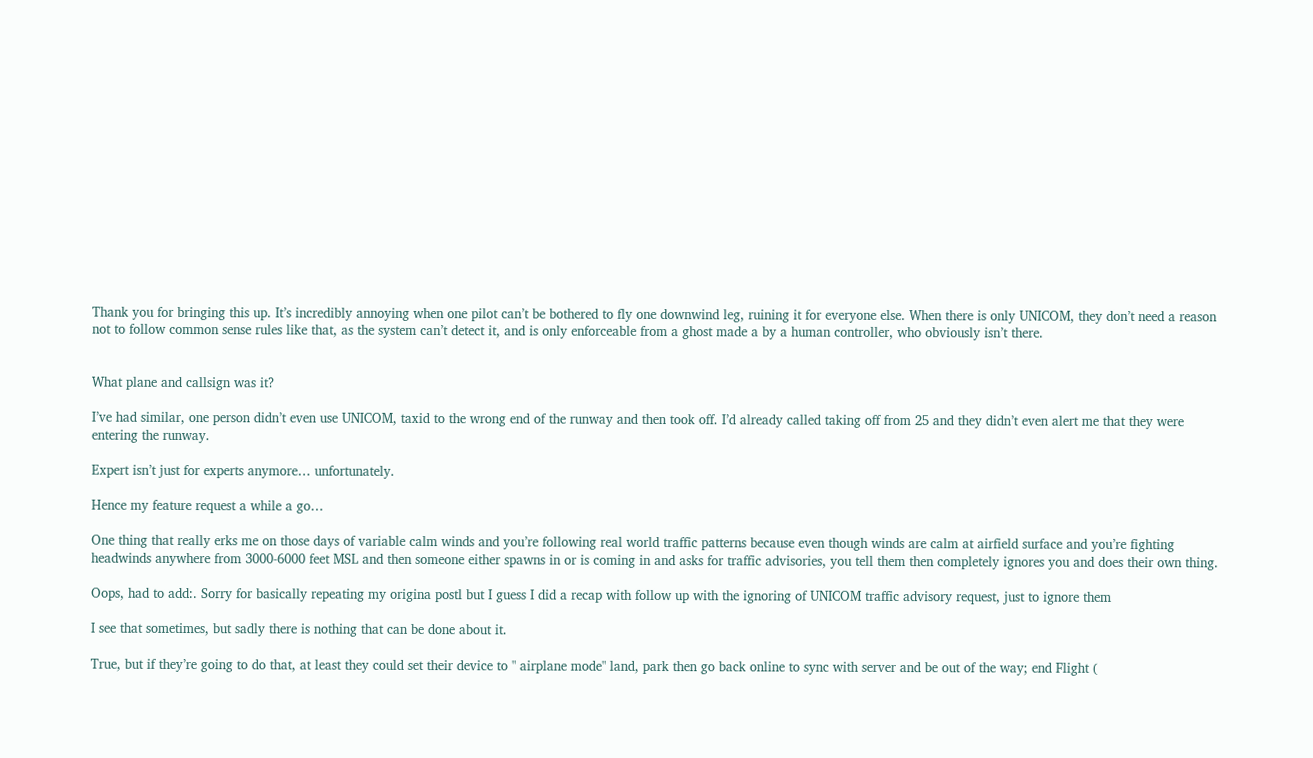Thank you for bringing this up. It’s incredibly annoying when one pilot can’t be bothered to fly one downwind leg, ruining it for everyone else. When there is only UNICOM, they don’t need a reason not to follow common sense rules like that, as the system can’t detect it, and is only enforceable from a ghost made a by a human controller, who obviously isn’t there.


What plane and callsign was it?

I’ve had similar, one person didn’t even use UNICOM, taxid to the wrong end of the runway and then took off. I’d already called taking off from 25 and they didn’t even alert me that they were entering the runway.

Expert isn’t just for experts anymore… unfortunately.

Hence my feature request a while a go…

One thing that really erks me on those days of variable calm winds and you’re following real world traffic patterns because even though winds are calm at airfield surface and you’re fighting headwinds anywhere from 3000-6000 feet MSL and then someone either spawns in or is coming in and asks for traffic advisories, you tell them then completely ignores you and does their own thing.

Oops, had to add:. Sorry for basically repeating my origina postl but I guess I did a recap with follow up with the ignoring of UNICOM traffic advisory request, just to ignore them

I see that sometimes, but sadly there is nothing that can be done about it.

True, but if they’re going to do that, at least they could set their device to " airplane mode" land, park then go back online to sync with server and be out of the way; end Flight (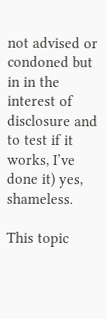not advised or condoned but in in the interest of disclosure and to test if it works, I’ve done it) yes, shameless.

This topic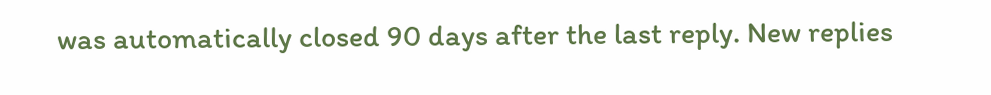was automatically closed 90 days after the last reply. New replies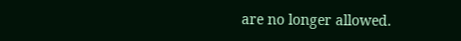are no longer allowed.